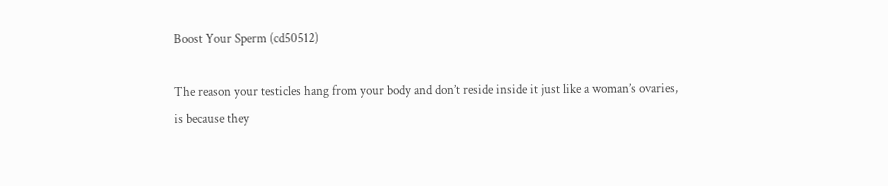Boost Your Sperm (cd50512)

The reason your testicles hang from your body and don’t reside inside it just like a woman’s ovaries, is because they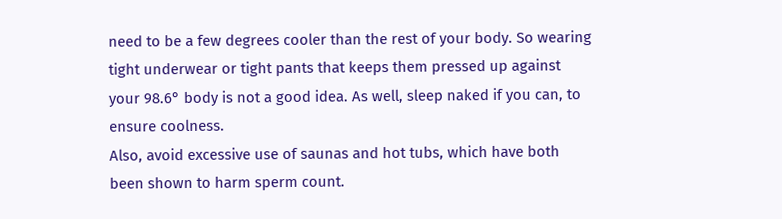need to be a few degrees cooler than the rest of your body. So wearing tight underwear or tight pants that keeps them pressed up against your 98.6° body is not a good idea. As well, sleep naked if you can, to ensure coolness.
Also, avoid excessive use of saunas and hot tubs, which have both been shown to harm sperm count.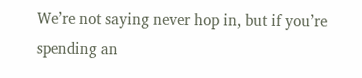We’re not saying never hop in, but if you’re spending an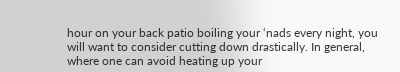hour on your back patio boiling your ‘nads every night, you will want to consider cutting down drastically. In general, where one can avoid heating up your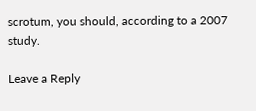scrotum, you should, according to a 2007 study.

Leave a Reply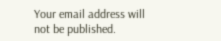Your email address will not be published.